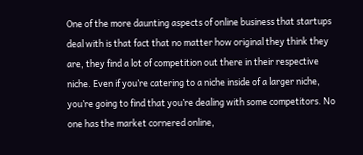One of the more daunting aspects of online business that startups deal with is that fact that no matter how original they think they are, they find a lot of competition out there in their respective niche. Even if you’re catering to a niche inside of a larger niche, you’re going to find that you’re dealing with some competitors. No one has the market cornered online,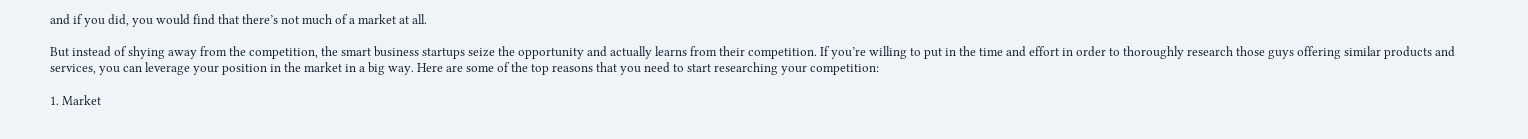and if you did, you would find that there’s not much of a market at all.

But instead of shying away from the competition, the smart business startups seize the opportunity and actually learns from their competition. If you’re willing to put in the time and effort in order to thoroughly research those guys offering similar products and services, you can leverage your position in the market in a big way. Here are some of the top reasons that you need to start researching your competition:

1. Market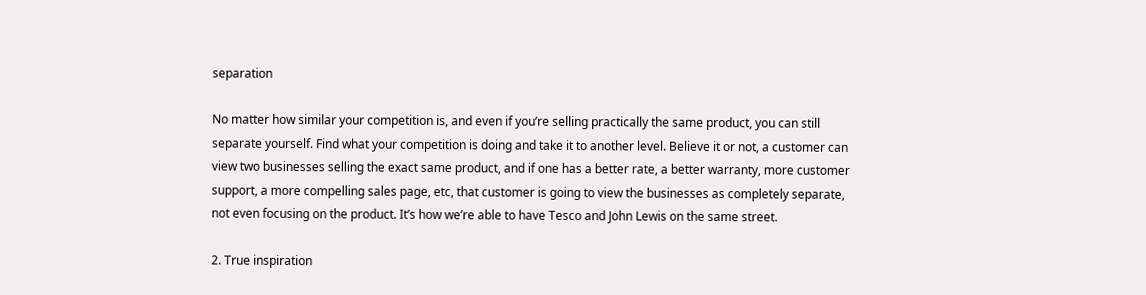separation

No matter how similar your competition is, and even if you’re selling practically the same product, you can still separate yourself. Find what your competition is doing and take it to another level. Believe it or not, a customer can view two businesses selling the exact same product, and if one has a better rate, a better warranty, more customer support, a more compelling sales page, etc, that customer is going to view the businesses as completely separate, not even focusing on the product. It’s how we’re able to have Tesco and John Lewis on the same street.

2. True inspiration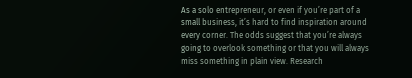As a solo entrepreneur, or even if you’re part of a small business, it’s hard to find inspiration around every corner. The odds suggest that you’re always going to overlook something or that you will always miss something in plain view. Research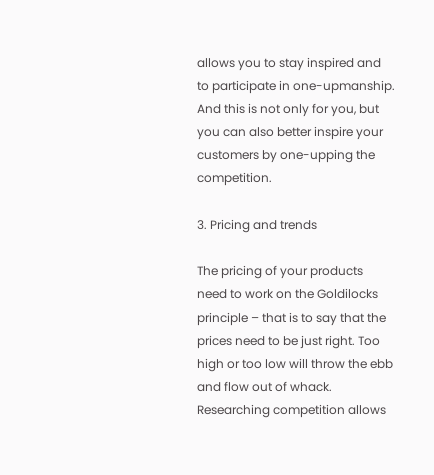allows you to stay inspired and to participate in one-upmanship. And this is not only for you, but you can also better inspire your customers by one-upping the competition.

3. Pricing and trends

The pricing of your products need to work on the Goldilocks principle – that is to say that the prices need to be just right. Too high or too low will throw the ebb and flow out of whack. Researching competition allows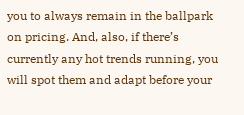you to always remain in the ballpark on pricing. And, also, if there’s currently any hot trends running, you will spot them and adapt before your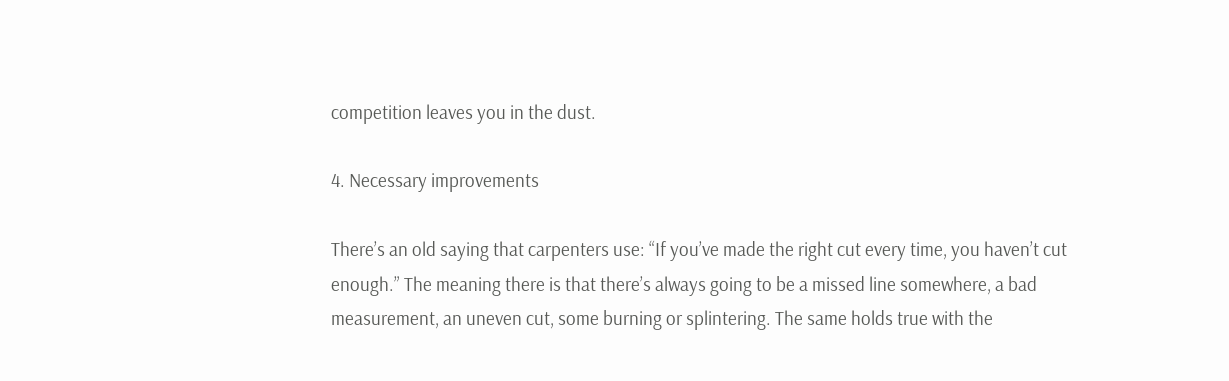competition leaves you in the dust.

4. Necessary improvements

There’s an old saying that carpenters use: “If you’ve made the right cut every time, you haven’t cut enough.” The meaning there is that there’s always going to be a missed line somewhere, a bad measurement, an uneven cut, some burning or splintering. The same holds true with the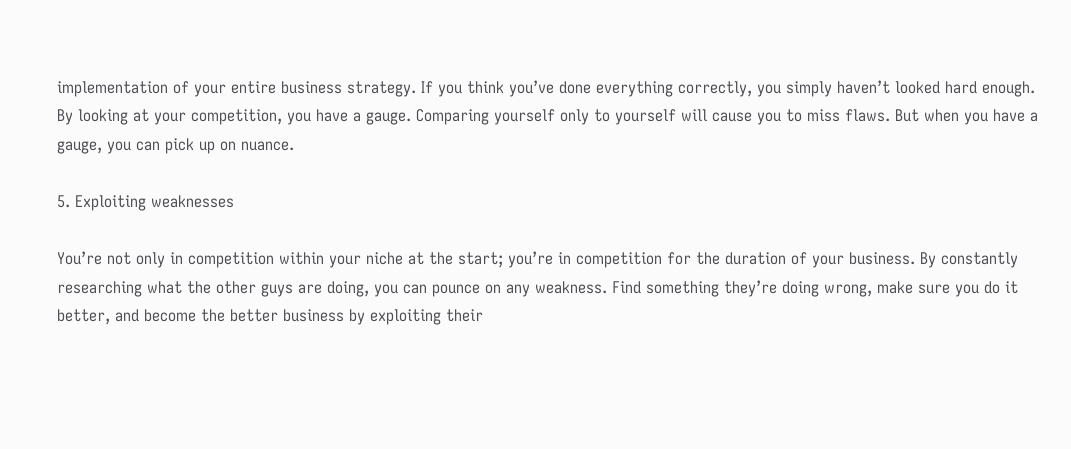implementation of your entire business strategy. If you think you’ve done everything correctly, you simply haven’t looked hard enough. By looking at your competition, you have a gauge. Comparing yourself only to yourself will cause you to miss flaws. But when you have a gauge, you can pick up on nuance.

5. Exploiting weaknesses

You’re not only in competition within your niche at the start; you’re in competition for the duration of your business. By constantly researching what the other guys are doing, you can pounce on any weakness. Find something they’re doing wrong, make sure you do it better, and become the better business by exploiting their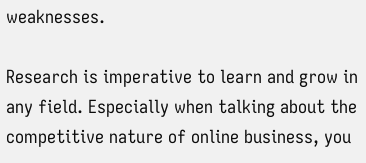weaknesses.

Research is imperative to learn and grow in any field. Especially when talking about the competitive nature of online business, you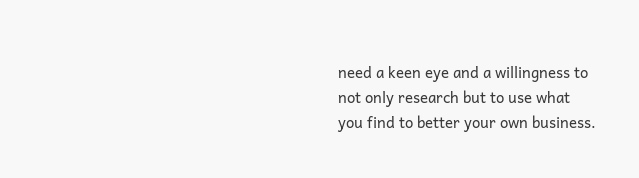need a keen eye and a willingness to not only research but to use what you find to better your own business.